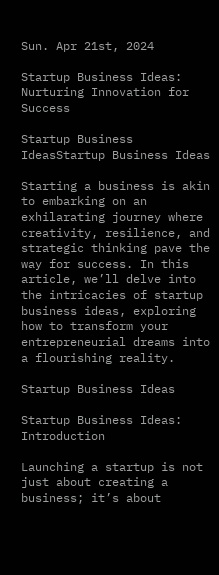Sun. Apr 21st, 2024

Startup Business Ideas: Nurturing Innovation for Success

Startup Business IdeasStartup Business Ideas

Starting a business is akin to embarking on an exhilarating journey where creativity, resilience, and strategic thinking pave the way for success. In this article, we’ll delve into the intricacies of startup business ideas, exploring how to transform your entrepreneurial dreams into a flourishing reality.

Startup Business Ideas

Startup Business Ideas: Introduction

Launching a startup is not just about creating a business; it’s about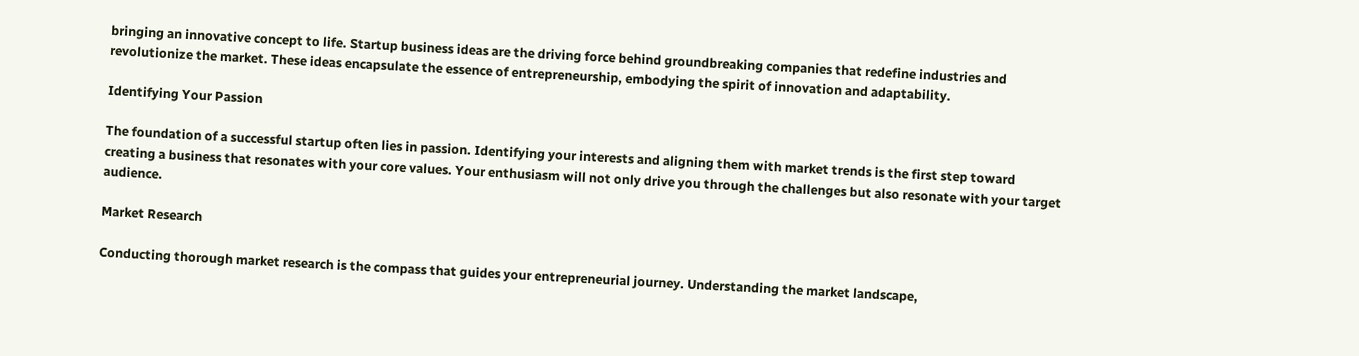bringing an innovative concept to life. Startup business ideas are the driving force behind groundbreaking companies that redefine industries and revolutionize the market. These ideas encapsulate the essence of entrepreneurship, embodying the spirit of innovation and adaptability.

Identifying Your Passion

The foundation of a successful startup often lies in passion. Identifying your interests and aligning them with market trends is the first step toward creating a business that resonates with your core values. Your enthusiasm will not only drive you through the challenges but also resonate with your target audience.

Market Research

Conducting thorough market research is the compass that guides your entrepreneurial journey. Understanding the market landscape,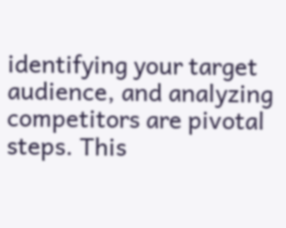identifying your target audience, and analyzing competitors are pivotal steps. This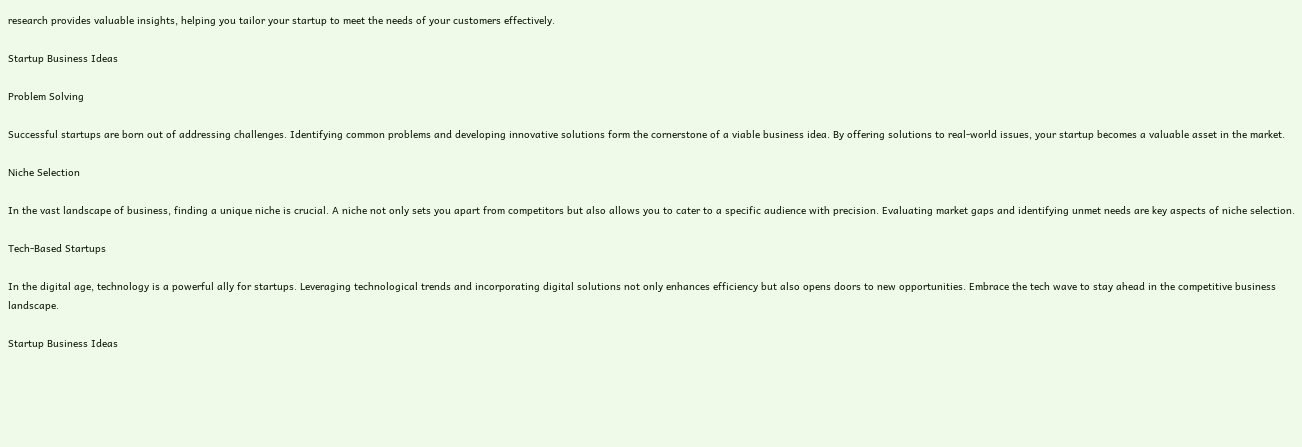research provides valuable insights, helping you tailor your startup to meet the needs of your customers effectively.

Startup Business Ideas

Problem Solving

Successful startups are born out of addressing challenges. Identifying common problems and developing innovative solutions form the cornerstone of a viable business idea. By offering solutions to real-world issues, your startup becomes a valuable asset in the market.

Niche Selection

In the vast landscape of business, finding a unique niche is crucial. A niche not only sets you apart from competitors but also allows you to cater to a specific audience with precision. Evaluating market gaps and identifying unmet needs are key aspects of niche selection.

Tech-Based Startups

In the digital age, technology is a powerful ally for startups. Leveraging technological trends and incorporating digital solutions not only enhances efficiency but also opens doors to new opportunities. Embrace the tech wave to stay ahead in the competitive business landscape.

Startup Business Ideas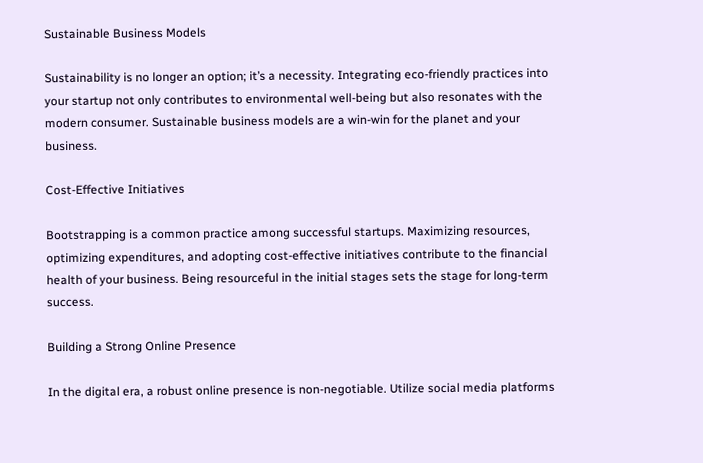Sustainable Business Models

Sustainability is no longer an option; it’s a necessity. Integrating eco-friendly practices into your startup not only contributes to environmental well-being but also resonates with the modern consumer. Sustainable business models are a win-win for the planet and your business.

Cost-Effective Initiatives

Bootstrapping is a common practice among successful startups. Maximizing resources, optimizing expenditures, and adopting cost-effective initiatives contribute to the financial health of your business. Being resourceful in the initial stages sets the stage for long-term success.

Building a Strong Online Presence

In the digital era, a robust online presence is non-negotiable. Utilize social media platforms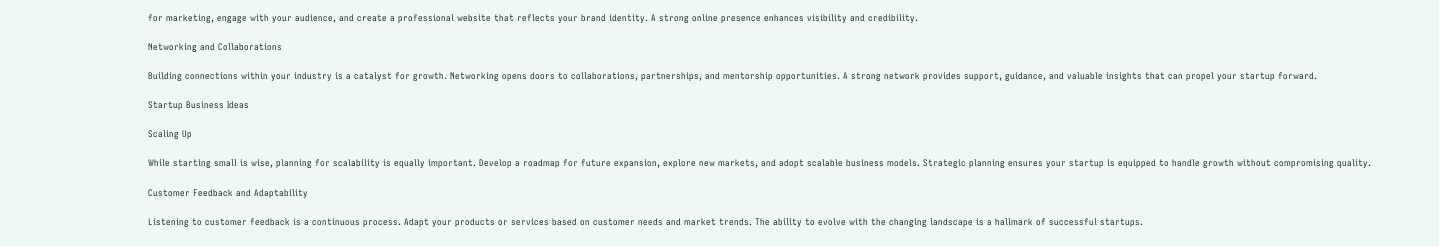for marketing, engage with your audience, and create a professional website that reflects your brand identity. A strong online presence enhances visibility and credibility.

Networking and Collaborations

Building connections within your industry is a catalyst for growth. Networking opens doors to collaborations, partnerships, and mentorship opportunities. A strong network provides support, guidance, and valuable insights that can propel your startup forward.

Startup Business Ideas

Scaling Up

While starting small is wise, planning for scalability is equally important. Develop a roadmap for future expansion, explore new markets, and adopt scalable business models. Strategic planning ensures your startup is equipped to handle growth without compromising quality.

Customer Feedback and Adaptability

Listening to customer feedback is a continuous process. Adapt your products or services based on customer needs and market trends. The ability to evolve with the changing landscape is a hallmark of successful startups.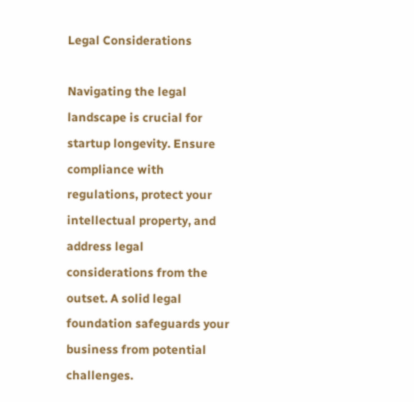Legal Considerations

Navigating the legal landscape is crucial for startup longevity. Ensure compliance with regulations, protect your intellectual property, and address legal considerations from the outset. A solid legal foundation safeguards your business from potential challenges.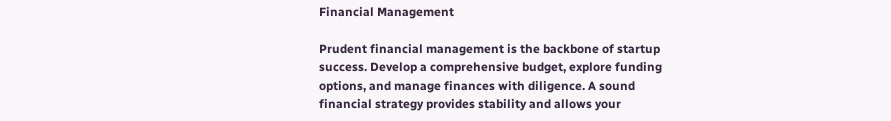Financial Management

Prudent financial management is the backbone of startup success. Develop a comprehensive budget, explore funding options, and manage finances with diligence. A sound financial strategy provides stability and allows your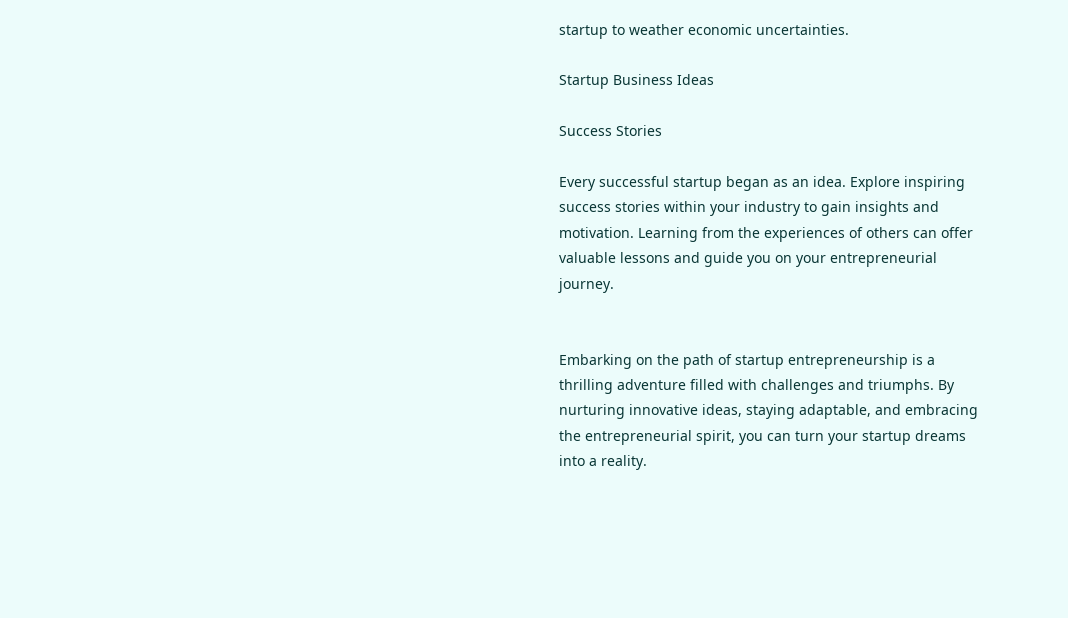startup to weather economic uncertainties.

Startup Business Ideas

Success Stories

Every successful startup began as an idea. Explore inspiring success stories within your industry to gain insights and motivation. Learning from the experiences of others can offer valuable lessons and guide you on your entrepreneurial journey.


Embarking on the path of startup entrepreneurship is a thrilling adventure filled with challenges and triumphs. By nurturing innovative ideas, staying adaptable, and embracing the entrepreneurial spirit, you can turn your startup dreams into a reality.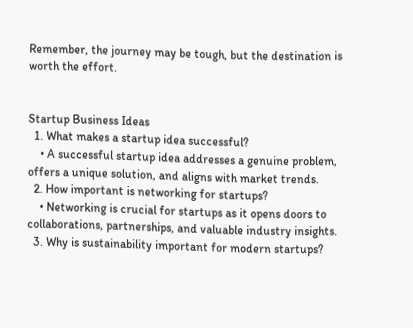Remember, the journey may be tough, but the destination is worth the effort.


Startup Business Ideas
  1. What makes a startup idea successful?
    • A successful startup idea addresses a genuine problem, offers a unique solution, and aligns with market trends.
  2. How important is networking for startups?
    • Networking is crucial for startups as it opens doors to collaborations, partnerships, and valuable industry insights.
  3. Why is sustainability important for modern startups?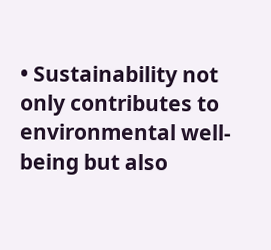• Sustainability not only contributes to environmental well-being but also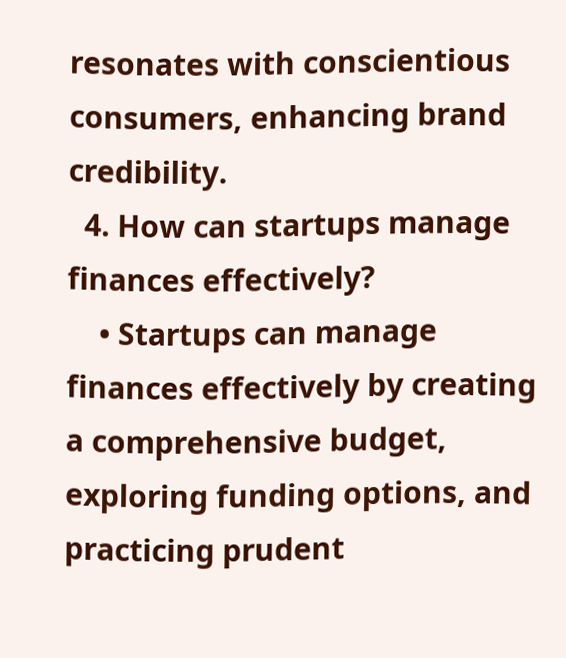resonates with conscientious consumers, enhancing brand credibility.
  4. How can startups manage finances effectively?
    • Startups can manage finances effectively by creating a comprehensive budget, exploring funding options, and practicing prudent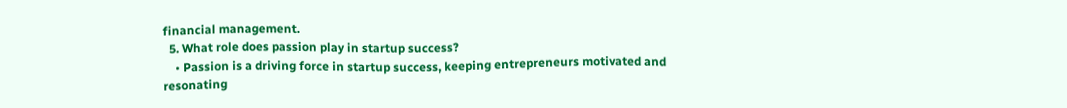financial management.
  5. What role does passion play in startup success?
    • Passion is a driving force in startup success, keeping entrepreneurs motivated and resonating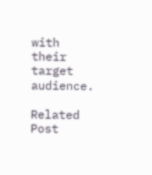with their target audience.

Related Post